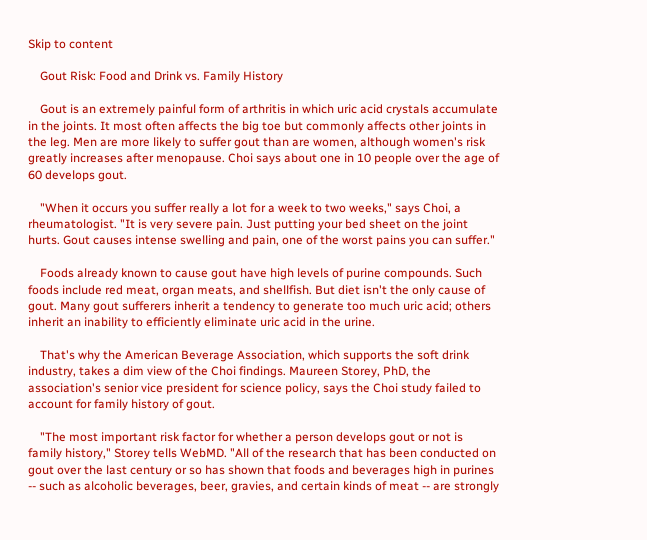Skip to content

    Gout Risk: Food and Drink vs. Family History

    Gout is an extremely painful form of arthritis in which uric acid crystals accumulate in the joints. It most often affects the big toe but commonly affects other joints in the leg. Men are more likely to suffer gout than are women, although women's risk greatly increases after menopause. Choi says about one in 10 people over the age of 60 develops gout.

    "When it occurs you suffer really a lot for a week to two weeks," says Choi, a rheumatologist. "It is very severe pain. Just putting your bed sheet on the joint hurts. Gout causes intense swelling and pain, one of the worst pains you can suffer."

    Foods already known to cause gout have high levels of purine compounds. Such foods include red meat, organ meats, and shellfish. But diet isn't the only cause of gout. Many gout sufferers inherit a tendency to generate too much uric acid; others inherit an inability to efficiently eliminate uric acid in the urine.

    That's why the American Beverage Association, which supports the soft drink industry, takes a dim view of the Choi findings. Maureen Storey, PhD, the association's senior vice president for science policy, says the Choi study failed to account for family history of gout.

    "The most important risk factor for whether a person develops gout or not is family history," Storey tells WebMD. "All of the research that has been conducted on gout over the last century or so has shown that foods and beverages high in purines -- such as alcoholic beverages, beer, gravies, and certain kinds of meat -- are strongly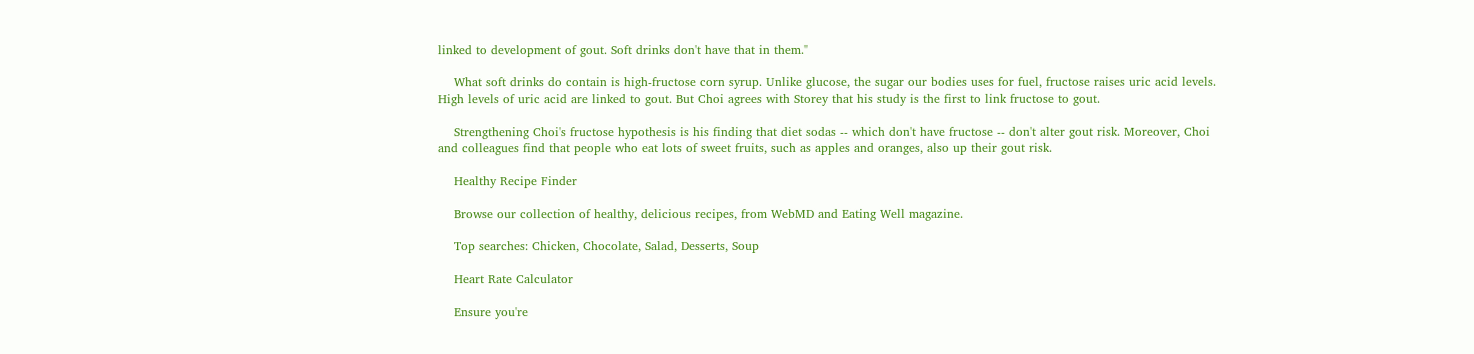linked to development of gout. Soft drinks don't have that in them."

    What soft drinks do contain is high-fructose corn syrup. Unlike glucose, the sugar our bodies uses for fuel, fructose raises uric acid levels. High levels of uric acid are linked to gout. But Choi agrees with Storey that his study is the first to link fructose to gout.

    Strengthening Choi's fructose hypothesis is his finding that diet sodas -- which don't have fructose -- don't alter gout risk. Moreover, Choi and colleagues find that people who eat lots of sweet fruits, such as apples and oranges, also up their gout risk.

    Healthy Recipe Finder

    Browse our collection of healthy, delicious recipes, from WebMD and Eating Well magazine.

    Top searches: Chicken, Chocolate, Salad, Desserts, Soup

    Heart Rate Calculator

    Ensure you're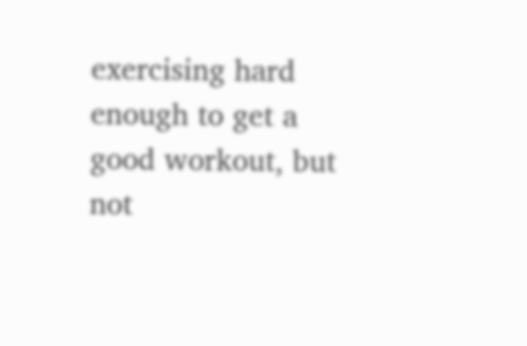exercising hard enough to get a good workout, but not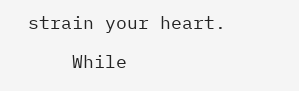strain your heart.

    While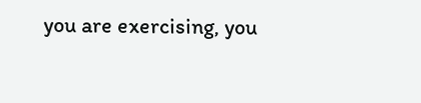you are exercising, you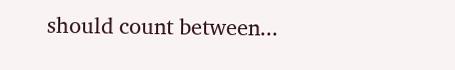should count between...